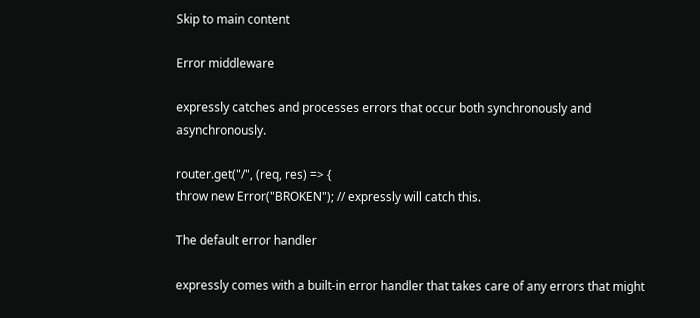Skip to main content

Error middleware

expressly catches and processes errors that occur both synchronously and asynchronously.

router.get("/", (req, res) => {
throw new Error("BROKEN"); // expressly will catch this.

The default error handler

expressly comes with a built-in error handler that takes care of any errors that might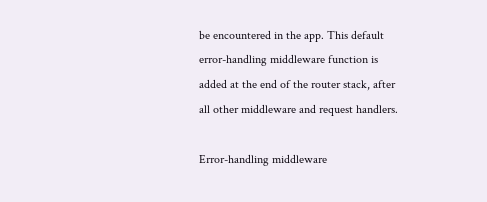be encountered in the app. This default error-handling middleware function is added at the end of the router stack, after all other middleware and request handlers.

Error-handling middleware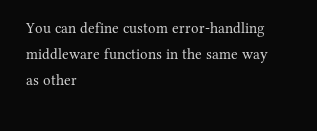You can define custom error-handling middleware functions in the same way as other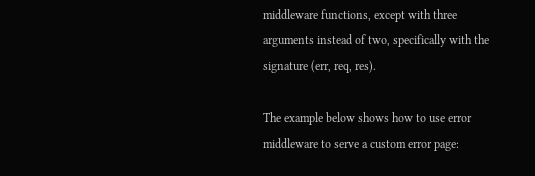middleware functions, except with three arguments instead of two, specifically with the signature (err, req, res).

The example below shows how to use error middleware to serve a custom error page: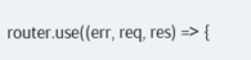router.use((err, req, res) => {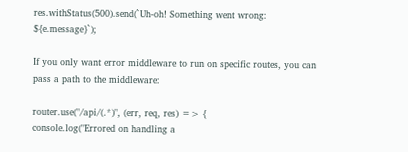res.withStatus(500).send(`Uh-oh! Something went wrong: ${e.message}`);

If you only want error middleware to run on specific routes, you can pass a path to the middleware:

router.use("/api/(.*)", (err, req, res) => {
console.log("Errored on handling a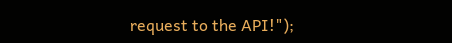request to the API!");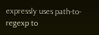expressly uses path-to-regexp to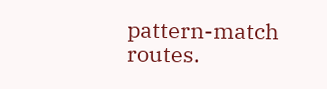pattern-match routes.